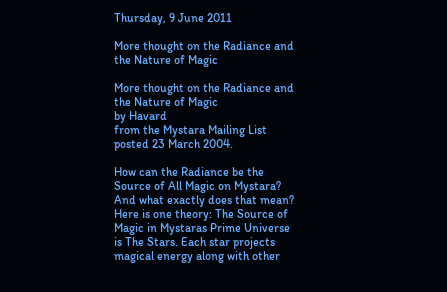Thursday, 9 June 2011

More thought on the Radiance and the Nature of Magic

More thought on the Radiance and the Nature of Magic
by Havard
from the Mystara Mailing List posted 23 March 2004.

How can the Radiance be the Source of All Magic on Mystara? And what exactly does that mean? Here is one theory: The Source of Magic in Mystaras Prime Universe is The Stars. Each star projects magical energy along with other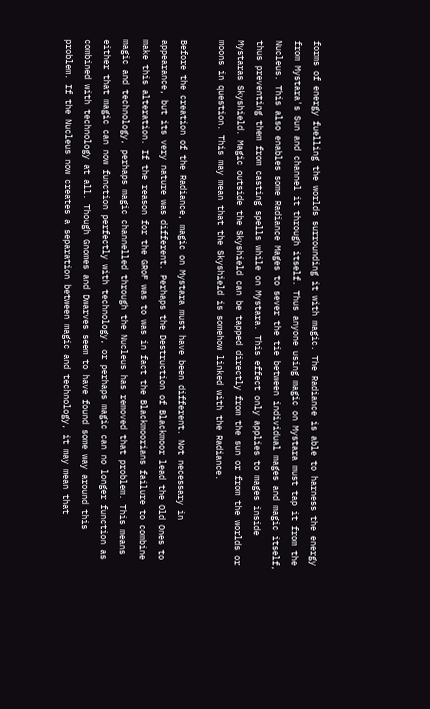forms of energy fuelling the worlds surrounding it with magic. The Radiance is able to harness the energy from Mystara's Sun and channel it through itself. Thus anyone using magic on Mystara must tap it from the Nucleus. This also enables some Radiance Mages to sever the tie between individual mages and magic itself, thus preventing them from casting spells while on Mystara. This effect only applies to mages inside Mystaras Skyshield. Magic outside the Skyshield can be tapped directly from the sun or from the worlds or moons in question. This may mean that the Skyshield is somehow linked with the Radiance.

Before the creation of the Radiance, magic on Mystara must have been different. Not necessary in appearance, but its very nature was different. Perhaps the Destruction of Blackmoor lead the Old Ones to make this alteration. If the reason for the GRoF was to was in fact the Blackmoorians failure to combine magic and technology, perhaps magic channelled through the Nucleus has removed that problem. This means either that magic can now function perfectly with technology, or perhaps magic can no longer function as combined with technology at all. Though Gnomes and Dwarves seem to have found some way around this problem. If the Nucleus now creates a separation between magic and technology, it may mean that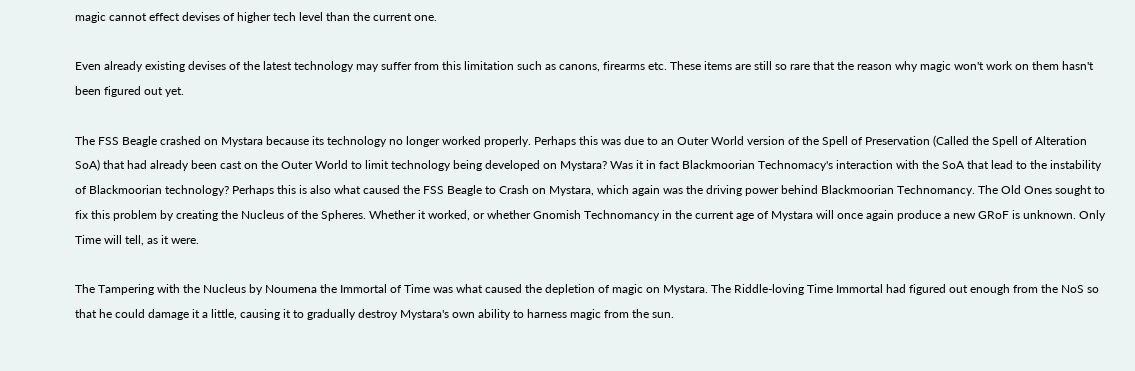magic cannot effect devises of higher tech level than the current one.

Even already existing devises of the latest technology may suffer from this limitation such as canons, firearms etc. These items are still so rare that the reason why magic won't work on them hasn't been figured out yet.

The FSS Beagle crashed on Mystara because its technology no longer worked properly. Perhaps this was due to an Outer World version of the Spell of Preservation (Called the Spell of Alteration SoA) that had already been cast on the Outer World to limit technology being developed on Mystara? Was it in fact Blackmoorian Technomacy's interaction with the SoA that lead to the instability of Blackmoorian technology? Perhaps this is also what caused the FSS Beagle to Crash on Mystara, which again was the driving power behind Blackmoorian Technomancy. The Old Ones sought to fix this problem by creating the Nucleus of the Spheres. Whether it worked, or whether Gnomish Technomancy in the current age of Mystara will once again produce a new GRoF is unknown. Only Time will tell, as it were.

The Tampering with the Nucleus by Noumena the Immortal of Time was what caused the depletion of magic on Mystara. The Riddle-loving Time Immortal had figured out enough from the NoS so that he could damage it a little, causing it to gradually destroy Mystara's own ability to harness magic from the sun.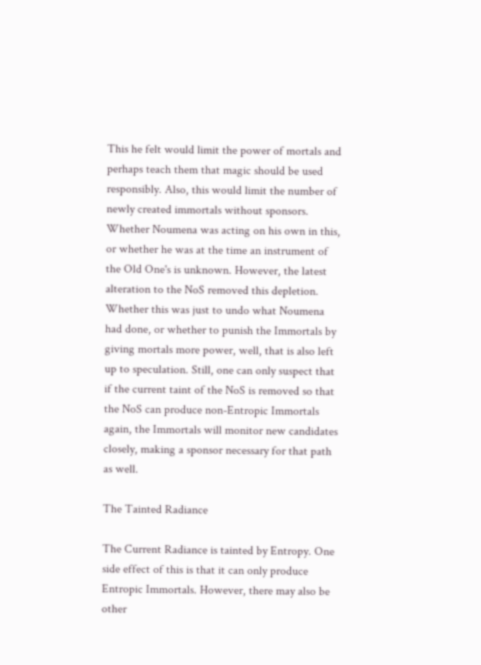This he felt would limit the power of mortals and perhaps teach them that magic should be used responsibly. Also, this would limit the number of newly created immortals without sponsors. Whether Noumena was acting on his own in this, or whether he was at the time an instrument of the Old One's is unknown. However, the latest alteration to the NoS removed this depletion. Whether this was just to undo what Noumena had done, or whether to punish the Immortals by giving mortals more power, well, that is also left up to speculation. Still, one can only suspect that if the current taint of the NoS is removed so that the NoS can produce non-Entropic Immortals again, the Immortals will monitor new candidates closely, making a sponsor necessary for that path as well.

The Tainted Radiance

The Current Radiance is tainted by Entropy. One side effect of this is that it can only produce Entropic Immortals. However, there may also be other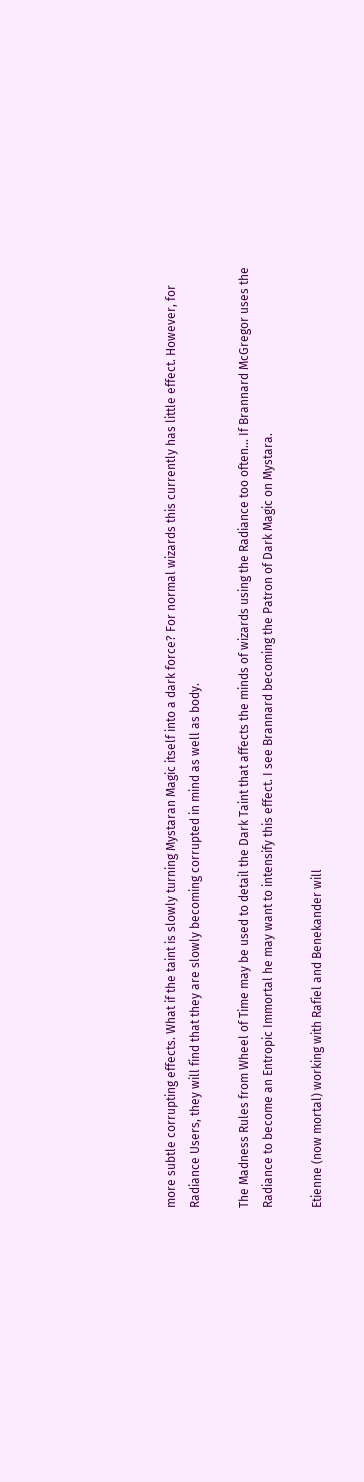more subtle corrupting effects. What if the taint is slowly turning Mystaran Magic itself into a dark force? For normal wizards this currently has little effect. However, for Radiance Users, they will find that they are slowly becoming corrupted in mind as well as body.

The Madness Rules from Wheel of Time may be used to detail the Dark Taint that affects the minds of wizards using the Radiance too often... If Brannard McGregor uses the Radiance to become an Entropic Immortal he may want to intensify this effect. I see Brannard becoming the Patron of Dark Magic on Mystara.

Etienne (now mortal) working with Rafiel and Benekander will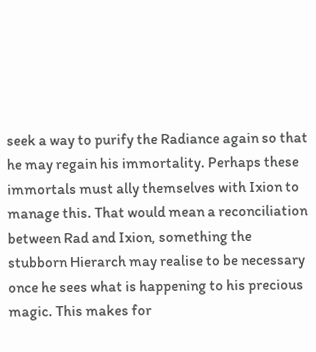seek a way to purify the Radiance again so that he may regain his immortality. Perhaps these immortals must ally themselves with Ixion to manage this. That would mean a reconciliation between Rad and Ixion, something the stubborn Hierarch may realise to be necessary once he sees what is happening to his precious magic. This makes for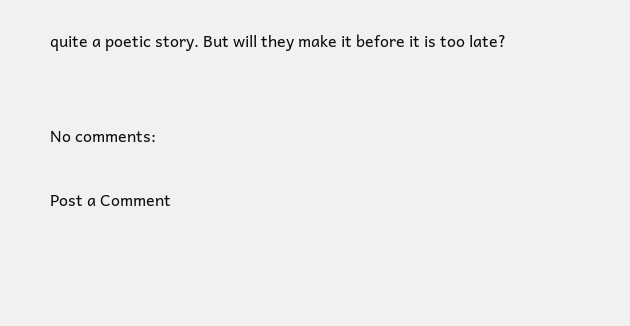quite a poetic story. But will they make it before it is too late?


No comments:

Post a Comment